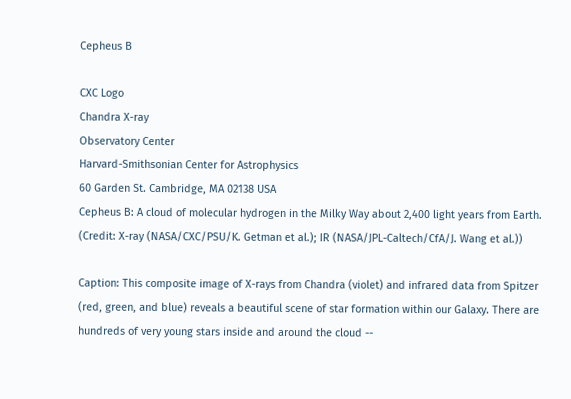Cepheus B

CXC Logo
Chandra X-ray
Observatory Center
Harvard-Smithsonian Center for Astrophysics
60 Garden St. Cambridge, MA 02138 USA
Cepheus B: A cloud of molecular hydrogen in the Milky Way about 2,400 light years from Earth.
(Credit: X-ray (NASA/CXC/PSU/K. Getman et al.); IR (NASA/JPL-Caltech/CfA/J. Wang et al.))

Caption: This composite image of X-rays from Chandra (violet) and infrared data from Spitzer (red, green, and blue) reveals a beautiful scene of star formation within our Galaxy. There are hundreds of very young stars inside and around the cloud --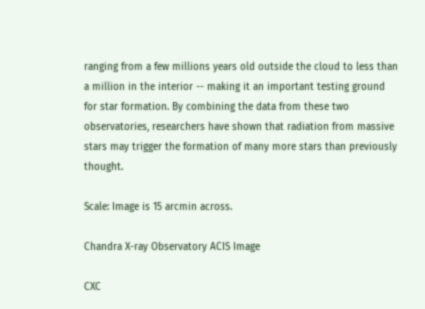ranging from a few millions years old outside the cloud to less than a million in the interior -- making it an important testing ground for star formation. By combining the data from these two observatories, researchers have shown that radiation from massive stars may trigger the formation of many more stars than previously thought.

Scale: Image is 15 arcmin across.

Chandra X-ray Observatory ACIS Image

CXC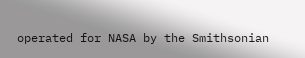operated for NASA by the Smithsonian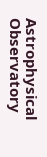Astrophysical Observatory